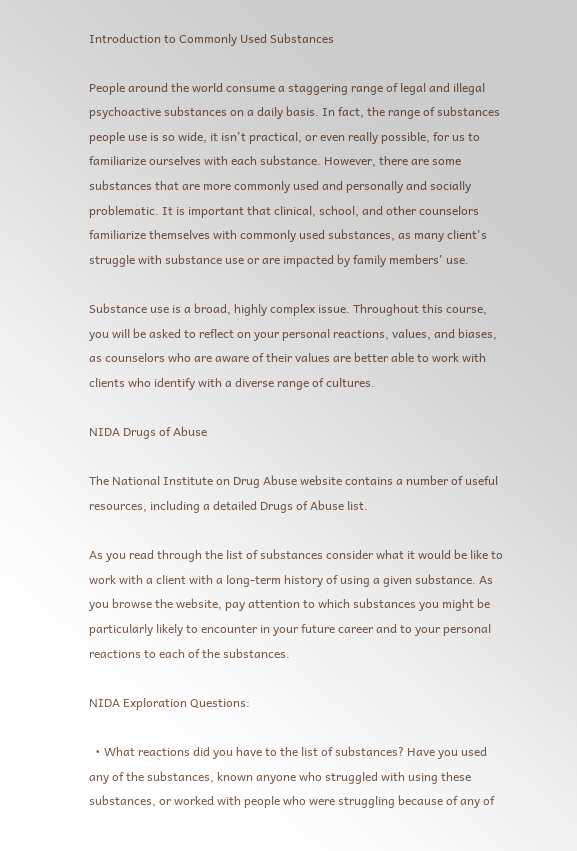Introduction to Commonly Used Substances

People around the world consume a staggering range of legal and illegal psychoactive substances on a daily basis. In fact, the range of substances people use is so wide, it isn't practical, or even really possible, for us to familiarize ourselves with each substance. However, there are some substances that are more commonly used and personally and socially problematic. It is important that clinical, school, and other counselors familiarize themselves with commonly used substances, as many client's struggle with substance use or are impacted by family members' use.

Substance use is a broad, highly complex issue. Throughout this course, you will be asked to reflect on your personal reactions, values, and biases, as counselors who are aware of their values are better able to work with clients who identify with a diverse range of cultures.

NIDA Drugs of Abuse

The National Institute on Drug Abuse website contains a number of useful resources, including a detailed Drugs of Abuse list.

As you read through the list of substances consider what it would be like to work with a client with a long-term history of using a given substance. As you browse the website, pay attention to which substances you might be particularly likely to encounter in your future career and to your personal reactions to each of the substances.

NIDA Exploration Questions:

  • What reactions did you have to the list of substances? Have you used any of the substances, known anyone who struggled with using these substances, or worked with people who were struggling because of any of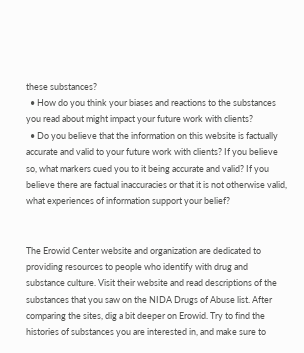these substances?
  • How do you think your biases and reactions to the substances you read about might impact your future work with clients?
  • Do you believe that the information on this website is factually accurate and valid to your future work with clients? If you believe so, what markers cued you to it being accurate and valid? If you believe there are factual inaccuracies or that it is not otherwise valid, what experiences of information support your belief?


The Erowid Center website and organization are dedicated to providing resources to people who identify with drug and substance culture. Visit their website and read descriptions of the substances that you saw on the NIDA Drugs of Abuse list. After comparing the sites, dig a bit deeper on Erowid. Try to find the histories of substances you are interested in, and make sure to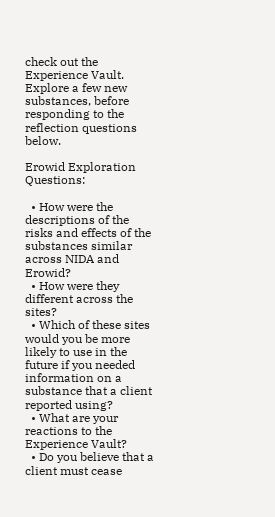check out the Experience Vault. Explore a few new substances, before responding to the reflection questions below.

Erowid Exploration Questions:

  • How were the descriptions of the risks and effects of the substances similar across NIDA and Erowid?
  • How were they different across the sites?
  • Which of these sites would you be more likely to use in the future if you needed information on a substance that a client reported using?
  • What are your reactions to the Experience Vault?
  • Do you believe that a client must cease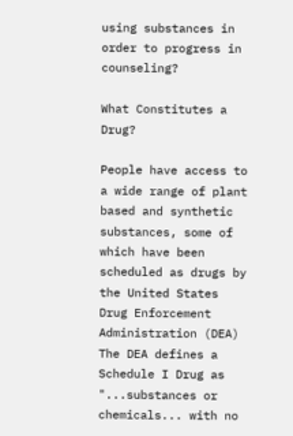using substances in order to progress in counseling?

What Constitutes a Drug?

People have access to a wide range of plant based and synthetic substances, some of which have been scheduled as drugs by the United States Drug Enforcement Administration (DEA) The DEA defines a Schedule I Drug as "...substances or chemicals... with no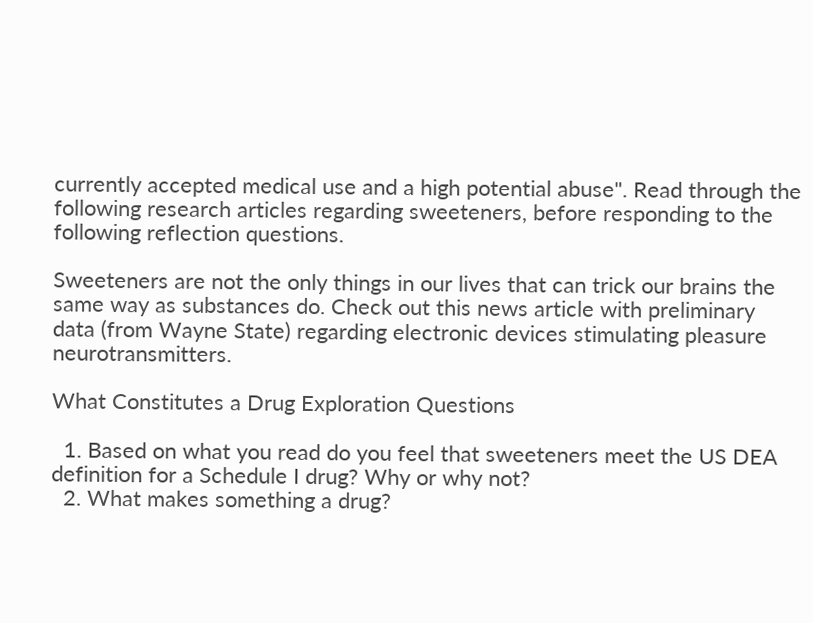currently accepted medical use and a high potential abuse". Read through the following research articles regarding sweeteners, before responding to the following reflection questions.

Sweeteners are not the only things in our lives that can trick our brains the same way as substances do. Check out this news article with preliminary data (from Wayne State) regarding electronic devices stimulating pleasure neurotransmitters.

What Constitutes a Drug Exploration Questions

  1. Based on what you read do you feel that sweeteners meet the US DEA definition for a Schedule I drug? Why or why not?
  2. What makes something a drug?